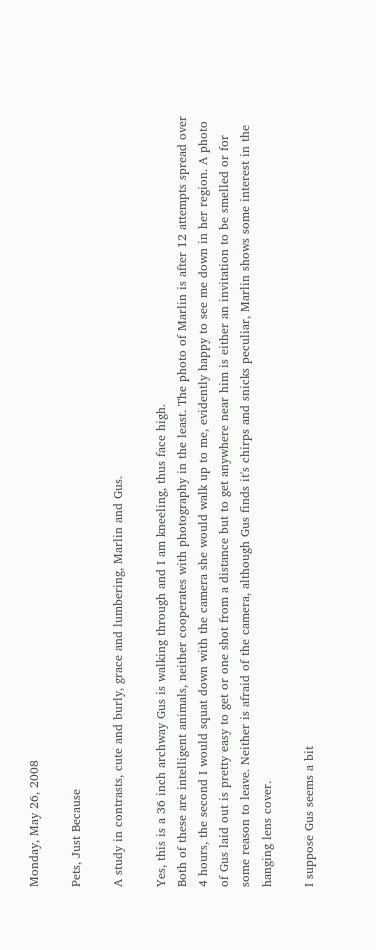Monday, May 26, 2008

Pets, Just Because

A study in contrasts, cute and burly, grace and lumbering, Marlin and Gus.

Yes, this is a 36 inch archway Gus is walking through and I am kneeling, thus face high.
Both of these are intelligent animals, neither cooperates with photography in the least. The photo of Marlin is after 12 attempts spread over 4 hours, the second I would squat down with the camera she would walk up to me, evidently happy to see me down in her region. A photo of Gus laid out is pretty easy to get or one shot from a distance but to get anywhere near him is either an invitation to be smelled or for some reason to leave. Neither is afraid of the camera, although Gus finds it's chirps and snicks peculiar, Marlin shows some interest in the hanging lens cover.

I suppose Gus seems a bit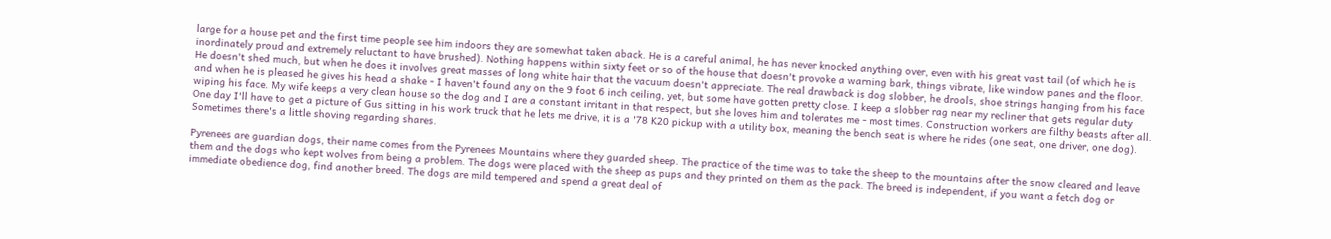large for a house pet and the first time people see him indoors they are somewhat taken aback. He is a careful animal, he has never knocked anything over, even with his great vast tail (of which he is inordinately proud and extremely reluctant to have brushed). Nothing happens within sixty feet or so of the house that doesn't provoke a warning bark, things vibrate, like window panes and the floor. He doesn't shed much, but when he does it involves great masses of long white hair that the vacuum doesn't appreciate. The real drawback is dog slobber, he drools, shoe strings hanging from his face and when he is pleased he gives his head a shake - I haven't found any on the 9 foot 6 inch ceiling, yet, but some have gotten pretty close. I keep a slobber rag near my recliner that gets regular duty wiping his face. My wife keeps a very clean house so the dog and I are a constant irritant in that respect, but she loves him and tolerates me - most times. Construction workers are filthy beasts after all. One day I'll have to get a picture of Gus sitting in his work truck that he lets me drive, it is a '78 K20 pickup with a utility box, meaning the bench seat is where he rides (one seat, one driver, one dog). Sometimes there's a little shoving regarding shares.

Pyrenees are guardian dogs, their name comes from the Pyrenees Mountains where they guarded sheep. The practice of the time was to take the sheep to the mountains after the snow cleared and leave them and the dogs who kept wolves from being a problem. The dogs were placed with the sheep as pups and they printed on them as the pack. The breed is independent, if you want a fetch dog or immediate obedience dog, find another breed. The dogs are mild tempered and spend a great deal of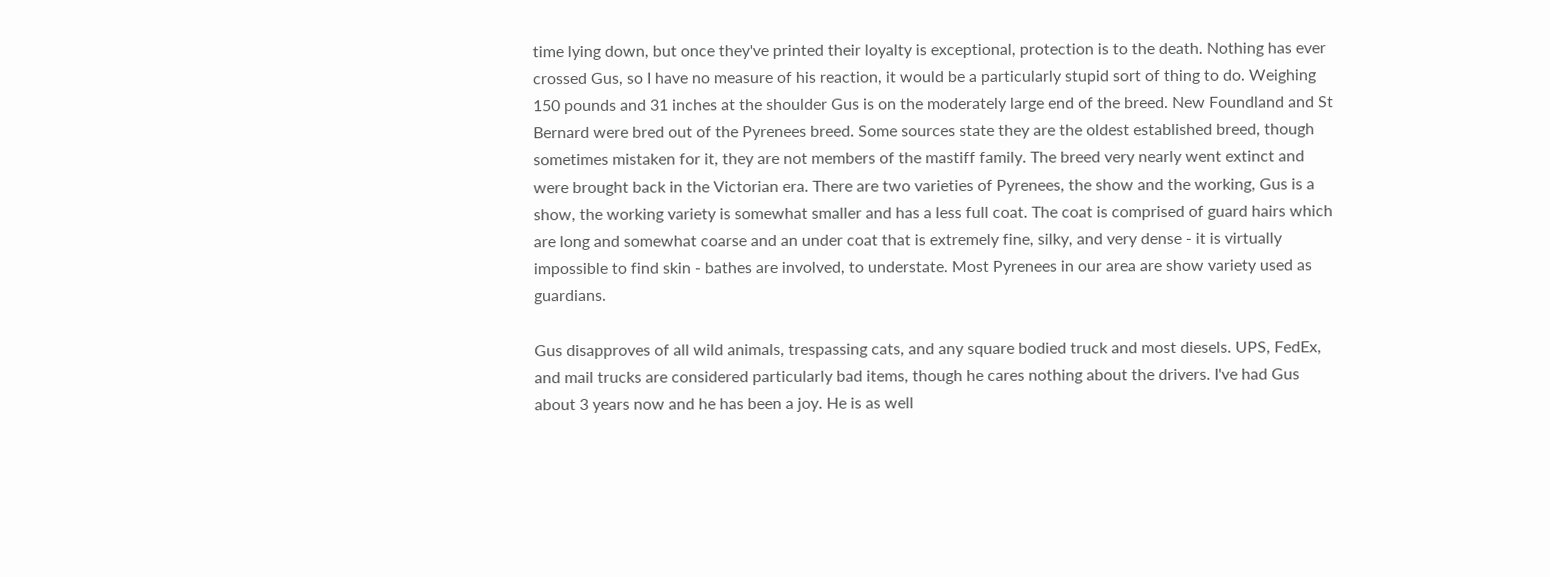time lying down, but once they've printed their loyalty is exceptional, protection is to the death. Nothing has ever crossed Gus, so I have no measure of his reaction, it would be a particularly stupid sort of thing to do. Weighing 150 pounds and 31 inches at the shoulder Gus is on the moderately large end of the breed. New Foundland and St Bernard were bred out of the Pyrenees breed. Some sources state they are the oldest established breed, though sometimes mistaken for it, they are not members of the mastiff family. The breed very nearly went extinct and were brought back in the Victorian era. There are two varieties of Pyrenees, the show and the working, Gus is a show, the working variety is somewhat smaller and has a less full coat. The coat is comprised of guard hairs which are long and somewhat coarse and an under coat that is extremely fine, silky, and very dense - it is virtually impossible to find skin - bathes are involved, to understate. Most Pyrenees in our area are show variety used as guardians.

Gus disapproves of all wild animals, trespassing cats, and any square bodied truck and most diesels. UPS, FedEx, and mail trucks are considered particularly bad items, though he cares nothing about the drivers. I've had Gus about 3 years now and he has been a joy. He is as well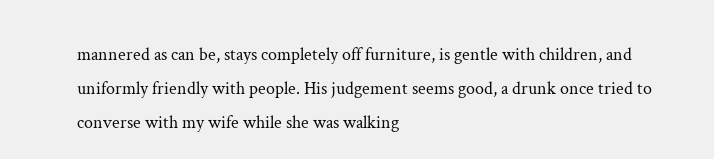mannered as can be, stays completely off furniture, is gentle with children, and uniformly friendly with people. His judgement seems good, a drunk once tried to converse with my wife while she was walking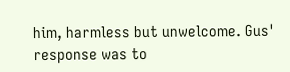him, harmless but unwelcome. Gus' response was to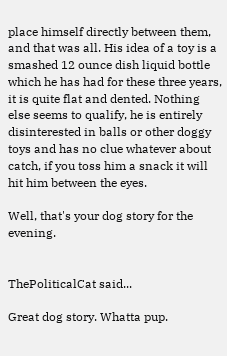place himself directly between them, and that was all. His idea of a toy is a smashed 12 ounce dish liquid bottle which he has had for these three years, it is quite flat and dented. Nothing else seems to qualify, he is entirely disinterested in balls or other doggy toys and has no clue whatever about catch, if you toss him a snack it will hit him between the eyes.

Well, that's your dog story for the evening.


ThePoliticalCat said...

Great dog story. Whatta pup.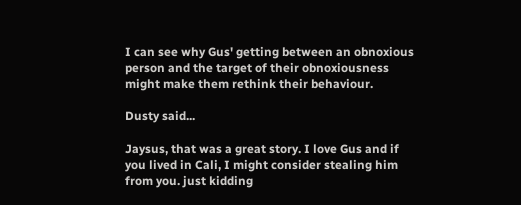I can see why Gus' getting between an obnoxious person and the target of their obnoxiousness might make them rethink their behaviour.

Dusty said...

Jaysus, that was a great story. I love Gus and if you lived in Cali, I might consider stealing him from you. just kidding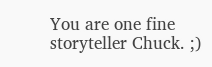You are one fine storyteller Chuck. ;)